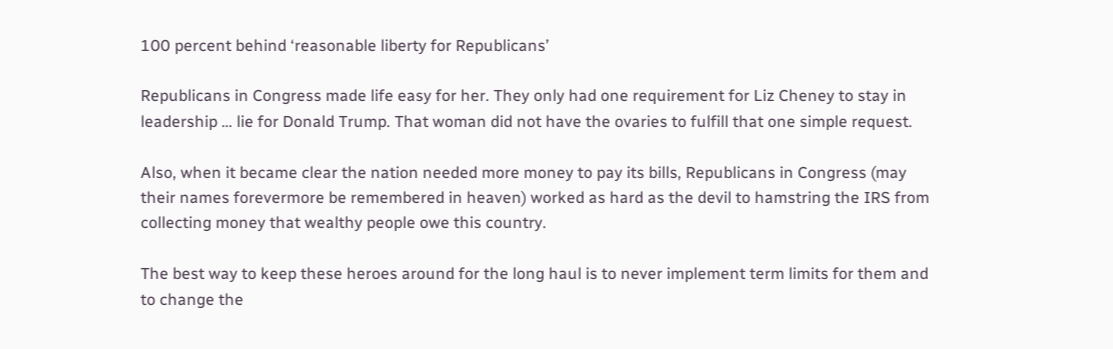100 percent behind ‘reasonable liberty for Republicans’

Republicans in Congress made life easy for her. They only had one requirement for Liz Cheney to stay in leadership … lie for Donald Trump. That woman did not have the ovaries to fulfill that one simple request.

Also, when it became clear the nation needed more money to pay its bills, Republicans in Congress (may their names forevermore be remembered in heaven) worked as hard as the devil to hamstring the IRS from collecting money that wealthy people owe this country.

The best way to keep these heroes around for the long haul is to never implement term limits for them and to change the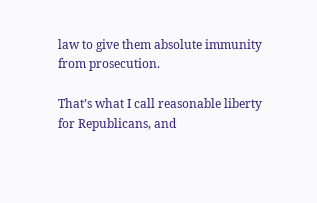law to give them absolute immunity from prosecution.

That’s what I call reasonable liberty for Republicans, and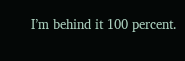I’m behind it 100 percent.